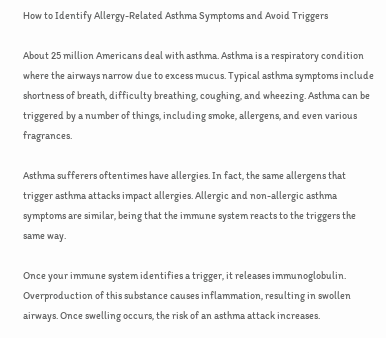How to Identify Allergy-Related Asthma Symptoms and Avoid Triggers

About 25 million Americans deal with asthma. Asthma is a respiratory condition where the airways narrow due to excess mucus. Typical asthma symptoms include shortness of breath, difficulty breathing, coughing, and wheezing. Asthma can be triggered by a number of things, including smoke, allergens, and even various fragrances.

Asthma sufferers oftentimes have allergies. In fact, the same allergens that trigger asthma attacks impact allergies. Allergic and non-allergic asthma symptoms are similar, being that the immune system reacts to the triggers the same way.

Once your immune system identifies a trigger, it releases immunoglobulin. Overproduction of this substance causes inflammation, resulting in swollen airways. Once swelling occurs, the risk of an asthma attack increases.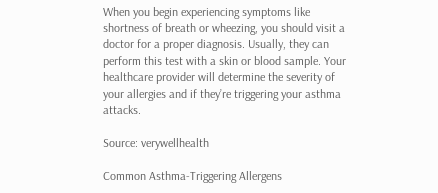When you begin experiencing symptoms like shortness of breath or wheezing, you should visit a doctor for a proper diagnosis. Usually, they can perform this test with a skin or blood sample. Your healthcare provider will determine the severity of your allergies and if they’re triggering your asthma attacks.

Source: verywellhealth

Common Asthma-Triggering Allergens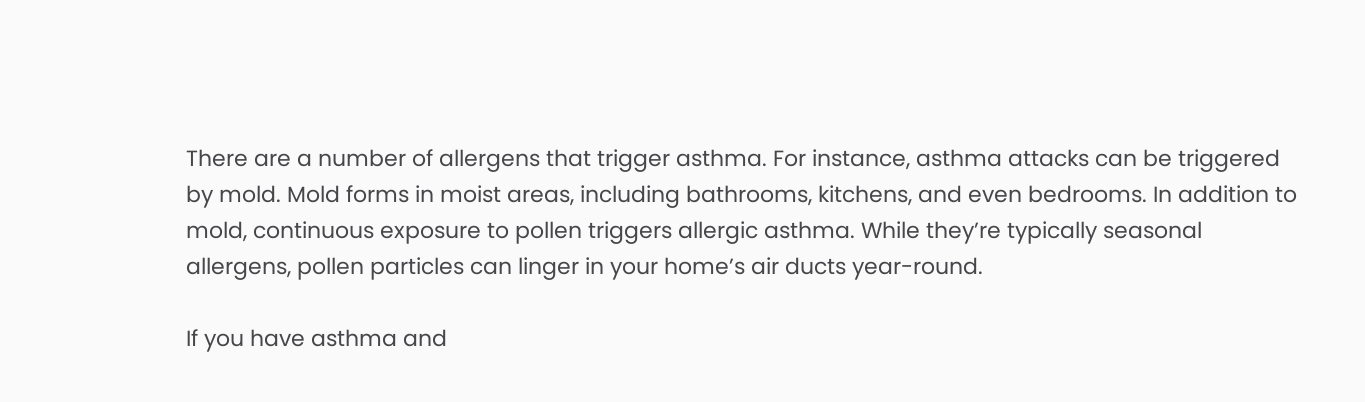There are a number of allergens that trigger asthma. For instance, asthma attacks can be triggered by mold. Mold forms in moist areas, including bathrooms, kitchens, and even bedrooms. In addition to mold, continuous exposure to pollen triggers allergic asthma. While they’re typically seasonal allergens, pollen particles can linger in your home’s air ducts year-round.

If you have asthma and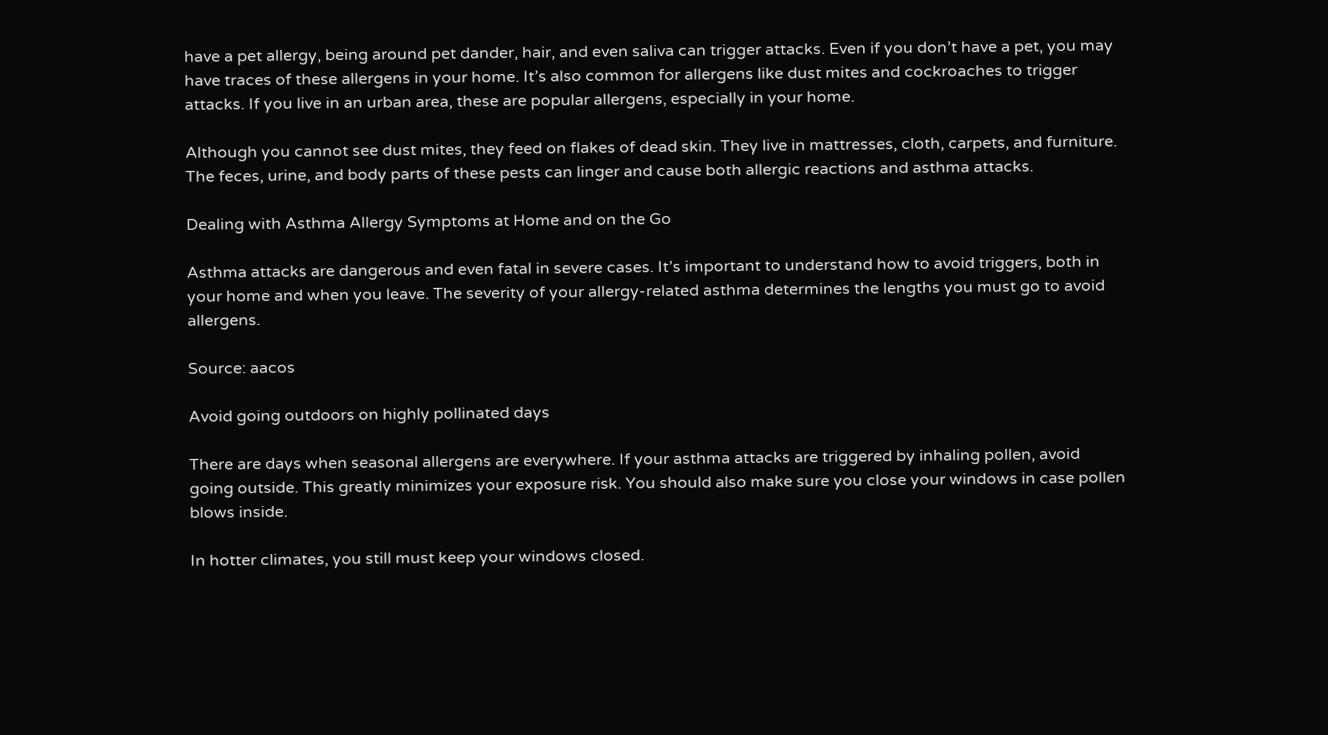have a pet allergy, being around pet dander, hair, and even saliva can trigger attacks. Even if you don’t have a pet, you may have traces of these allergens in your home. It’s also common for allergens like dust mites and cockroaches to trigger attacks. If you live in an urban area, these are popular allergens, especially in your home.

Although you cannot see dust mites, they feed on flakes of dead skin. They live in mattresses, cloth, carpets, and furniture. The feces, urine, and body parts of these pests can linger and cause both allergic reactions and asthma attacks.

Dealing with Asthma Allergy Symptoms at Home and on the Go

Asthma attacks are dangerous and even fatal in severe cases. It’s important to understand how to avoid triggers, both in your home and when you leave. The severity of your allergy-related asthma determines the lengths you must go to avoid allergens.

Source: aacos

Avoid going outdoors on highly pollinated days

There are days when seasonal allergens are everywhere. If your asthma attacks are triggered by inhaling pollen, avoid going outside. This greatly minimizes your exposure risk. You should also make sure you close your windows in case pollen blows inside.

In hotter climates, you still must keep your windows closed.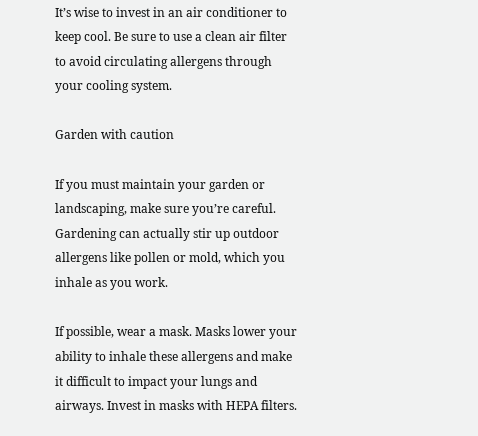It’s wise to invest in an air conditioner to keep cool. Be sure to use a clean air filter to avoid circulating allergens through your cooling system.

Garden with caution

If you must maintain your garden or landscaping, make sure you’re careful. Gardening can actually stir up outdoor allergens like pollen or mold, which you inhale as you work.

If possible, wear a mask. Masks lower your ability to inhale these allergens and make it difficult to impact your lungs and airways. Invest in masks with HEPA filters.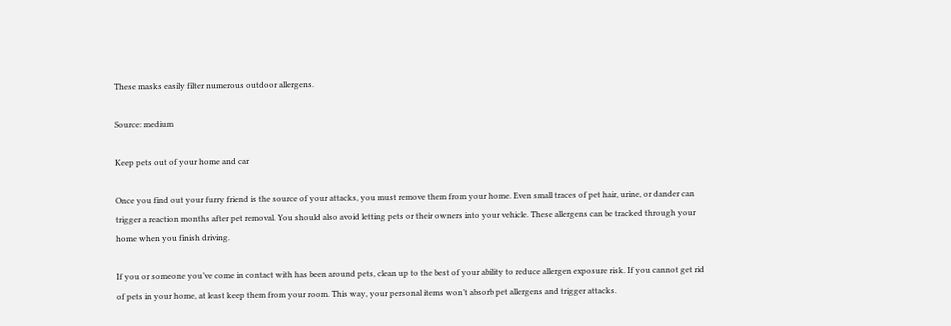These masks easily filter numerous outdoor allergens.

Source: medium

Keep pets out of your home and car

Once you find out your furry friend is the source of your attacks, you must remove them from your home. Even small traces of pet hair, urine, or dander can trigger a reaction months after pet removal. You should also avoid letting pets or their owners into your vehicle. These allergens can be tracked through your home when you finish driving.

If you or someone you’ve come in contact with has been around pets, clean up to the best of your ability to reduce allergen exposure risk. If you cannot get rid of pets in your home, at least keep them from your room. This way, your personal items won’t absorb pet allergens and trigger attacks.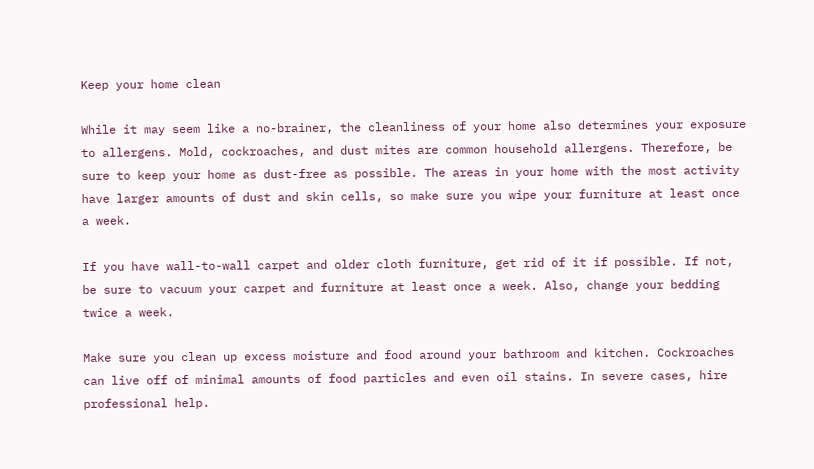Keep your home clean

While it may seem like a no-brainer, the cleanliness of your home also determines your exposure to allergens. Mold, cockroaches, and dust mites are common household allergens. Therefore, be sure to keep your home as dust-free as possible. The areas in your home with the most activity have larger amounts of dust and skin cells, so make sure you wipe your furniture at least once a week.

If you have wall-to-wall carpet and older cloth furniture, get rid of it if possible. If not, be sure to vacuum your carpet and furniture at least once a week. Also, change your bedding twice a week.

Make sure you clean up excess moisture and food around your bathroom and kitchen. Cockroaches can live off of minimal amounts of food particles and even oil stains. In severe cases, hire professional help.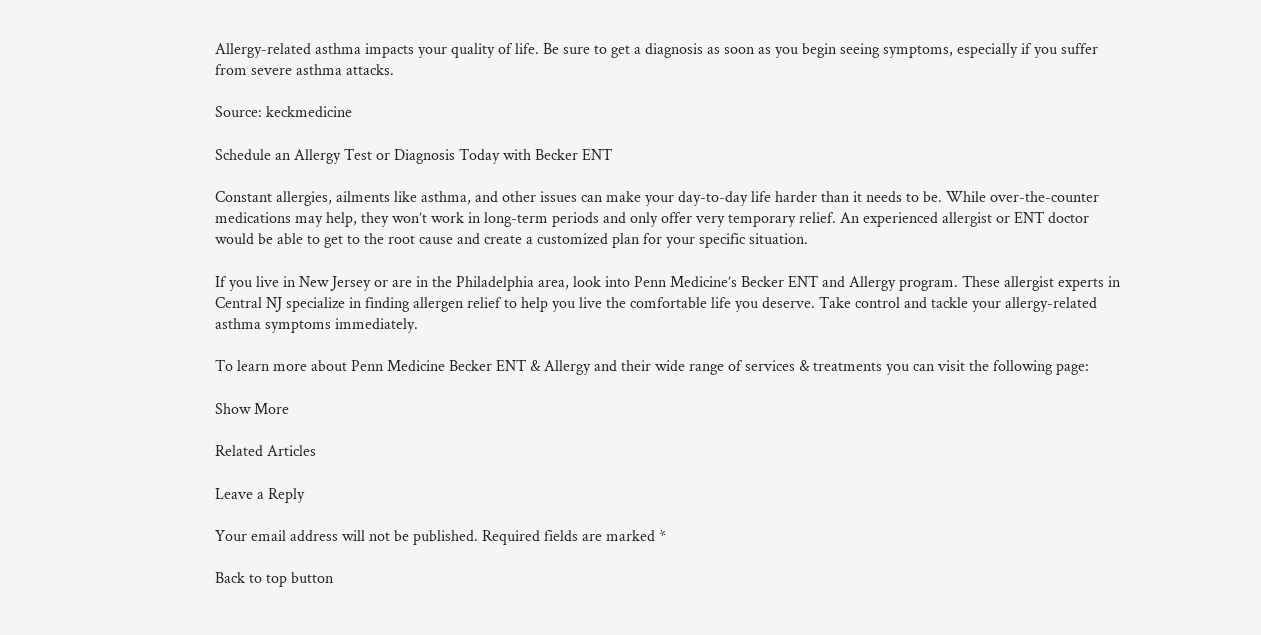Allergy-related asthma impacts your quality of life. Be sure to get a diagnosis as soon as you begin seeing symptoms, especially if you suffer from severe asthma attacks.

Source: keckmedicine

Schedule an Allergy Test or Diagnosis Today with Becker ENT

Constant allergies, ailments like asthma, and other issues can make your day-to-day life harder than it needs to be. While over-the-counter medications may help, they won’t work in long-term periods and only offer very temporary relief. An experienced allergist or ENT doctor would be able to get to the root cause and create a customized plan for your specific situation.

If you live in New Jersey or are in the Philadelphia area, look into Penn Medicine’s Becker ENT and Allergy program. These allergist experts in Central NJ specialize in finding allergen relief to help you live the comfortable life you deserve. Take control and tackle your allergy-related asthma symptoms immediately.

To learn more about Penn Medicine Becker ENT & Allergy and their wide range of services & treatments you can visit the following page:

Show More

Related Articles

Leave a Reply

Your email address will not be published. Required fields are marked *

Back to top button